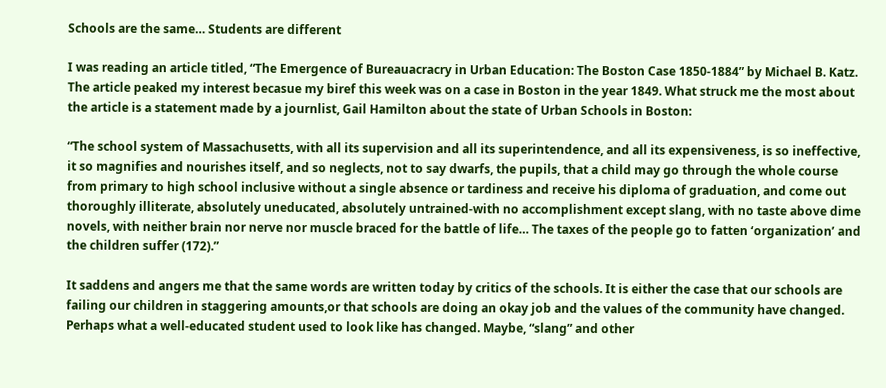Schools are the same… Students are different

I was reading an article titled, “The Emergence of Bureauacracry in Urban Education: The Boston Case 1850-1884” by Michael B. Katz. The article peaked my interest becasue my biref this week was on a case in Boston in the year 1849. What struck me the most about the article is a statement made by a journlist, Gail Hamilton about the state of Urban Schools in Boston:

“The school system of Massachusetts, with all its supervision and all its superintendence, and all its expensiveness, is so ineffective, it so magnifies and nourishes itself, and so neglects, not to say dwarfs, the pupils, that a child may go through the whole course from primary to high school inclusive without a single absence or tardiness and receive his diploma of graduation, and come out thoroughly illiterate, absolutely uneducated, absolutely untrained-with no accomplishment except slang, with no taste above dime novels, with neither brain nor nerve nor muscle braced for the battle of life… The taxes of the people go to fatten ‘organization’ and the children suffer (172).”

It saddens and angers me that the same words are written today by critics of the schools. It is either the case that our schools are failing our children in staggering amounts,or that schools are doing an okay job and the values of the community have changed. Perhaps what a well-educated student used to look like has changed. Maybe, “slang” and other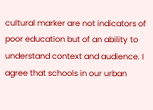cultural marker are not indicators of poor education but of an ability to understand context and audience. I agree that schools in our urban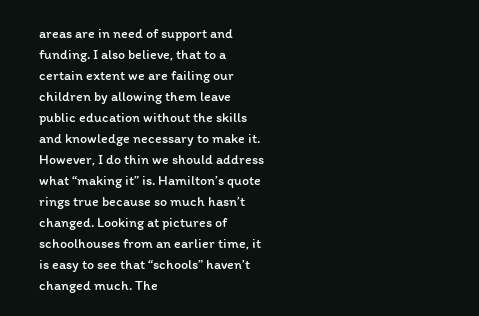areas are in need of support and funding. I also believe, that to a certain extent we are failing our children by allowing them leave public education without the skills and knowledge necessary to make it. However, I do thin we should address what “making it” is. Hamilton’s quote rings true because so much hasn’t changed. Looking at pictures of schoolhouses from an earlier time, it is easy to see that “schools” haven’t changed much. The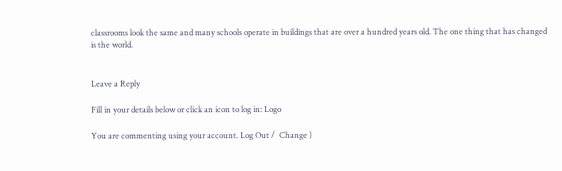classrooms look the same and many schools operate in buildings that are over a hundred years old. The one thing that has changed is the world.


Leave a Reply

Fill in your details below or click an icon to log in: Logo

You are commenting using your account. Log Out /  Change )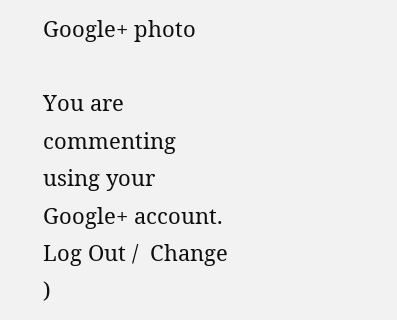Google+ photo

You are commenting using your Google+ account. Log Out /  Change )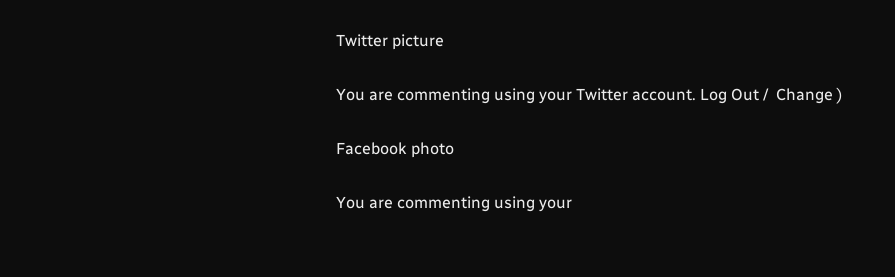Twitter picture

You are commenting using your Twitter account. Log Out /  Change )

Facebook photo

You are commenting using your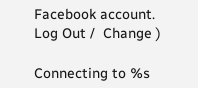Facebook account. Log Out /  Change )

Connecting to %s